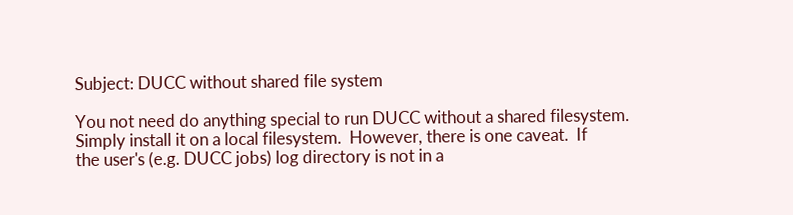Subject: DUCC without shared file system

You not need do anything special to run DUCC without a shared filesystem.
Simply install it on a local filesystem.  However, there is one caveat.  If
the user's (e.g. DUCC jobs) log directory is not in a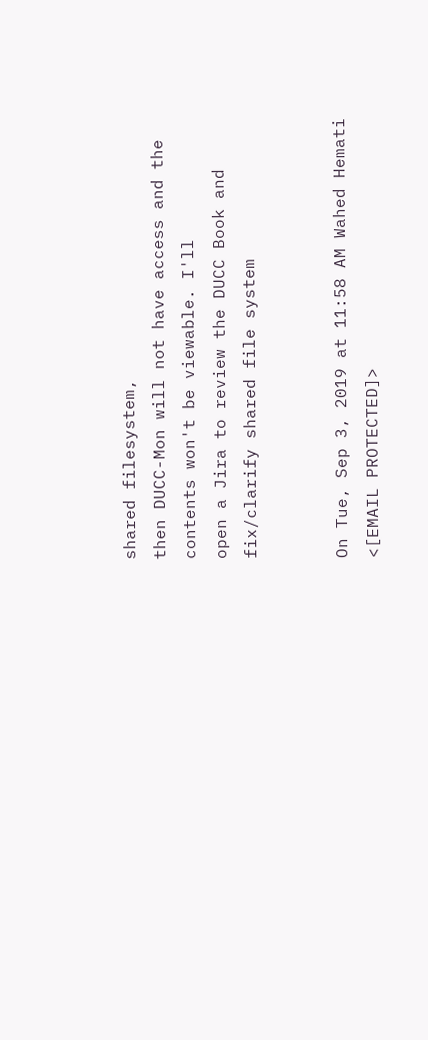shared filesystem,
then DUCC-Mon will not have access and the contents won't be viewable. I'll
open a Jira to review the DUCC Book and fix/clarify shared file system


On Tue, Sep 3, 2019 at 11:58 AM Wahed Hemati <[EMAIL PROTECTED]>